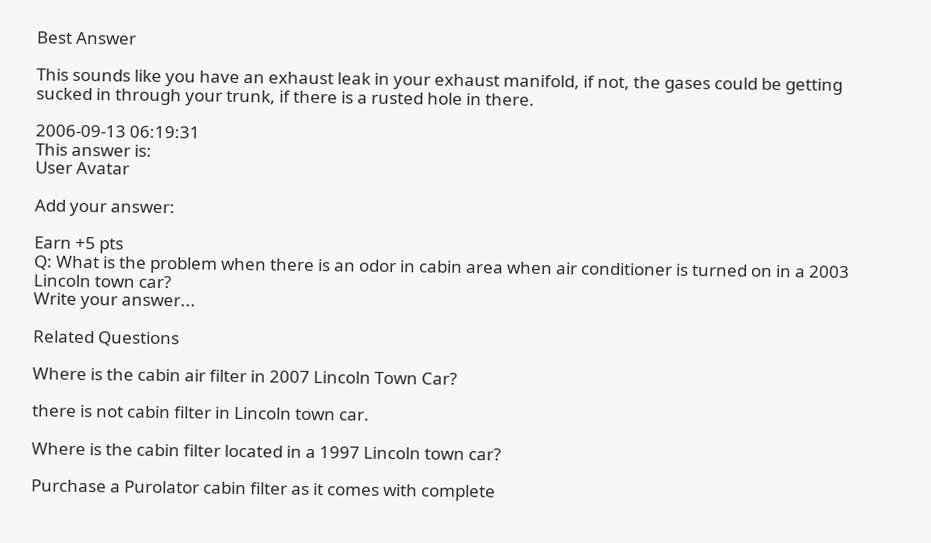Best Answer

This sounds like you have an exhaust leak in your exhaust manifold, if not, the gases could be getting sucked in through your trunk, if there is a rusted hole in there.

2006-09-13 06:19:31
This answer is:
User Avatar

Add your answer:

Earn +5 pts
Q: What is the problem when there is an odor in cabin area when air conditioner is turned on in a 2003 Lincoln town car?
Write your answer...

Related Questions

Where is the cabin air filter in 2007 Lincoln Town Car?

there is not cabin filter in Lincoln town car.

Where is the cabin filter located in a 1997 Lincoln town car?

Purchase a Purolator cabin filter as it comes with complete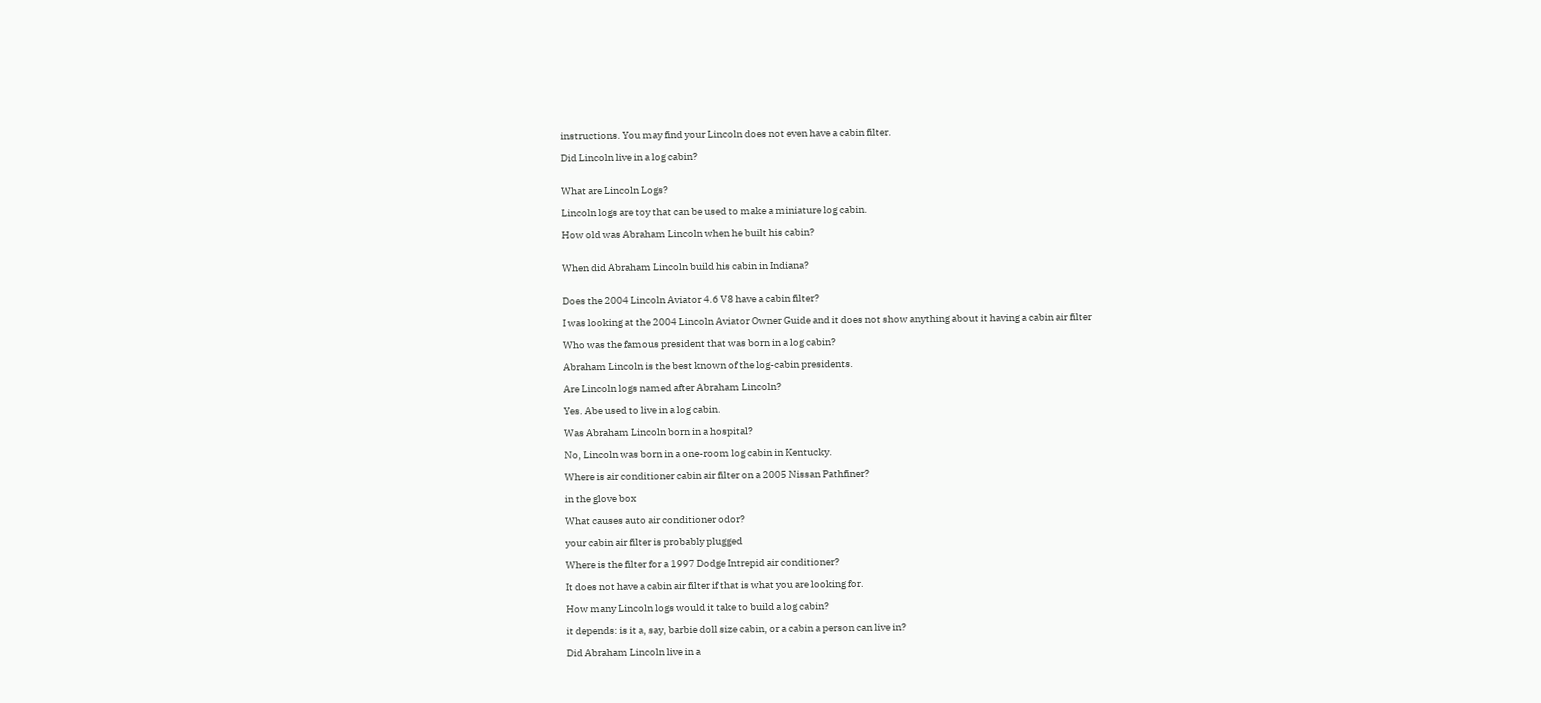instructions. You may find your Lincoln does not even have a cabin filter.

Did Lincoln live in a log cabin?


What are Lincoln Logs?

Lincoln logs are toy that can be used to make a miniature log cabin.

How old was Abraham Lincoln when he built his cabin?


When did Abraham Lincoln build his cabin in Indiana?


Does the 2004 Lincoln Aviator 4.6 V8 have a cabin filter?

I was looking at the 2004 Lincoln Aviator Owner Guide and it does not show anything about it having a cabin air filter

Who was the famous president that was born in a log cabin?

Abraham Lincoln is the best known of the log-cabin presidents.

Are Lincoln logs named after Abraham Lincoln?

Yes. Abe used to live in a log cabin.

Was Abraham Lincoln born in a hospital?

No, Lincoln was born in a one-room log cabin in Kentucky.

Where is air conditioner cabin air filter on a 2005 Nissan Pathfiner?

in the glove box

What causes auto air conditioner odor?

your cabin air filter is probably plugged

Where is the filter for a 1997 Dodge Intrepid air conditioner?

It does not have a cabin air filter if that is what you are looking for.

How many Lincoln logs would it take to build a log cabin?

it depends: is it a, say, barbie doll size cabin, or a cabin a person can live in?

Did Abraham Lincoln live in a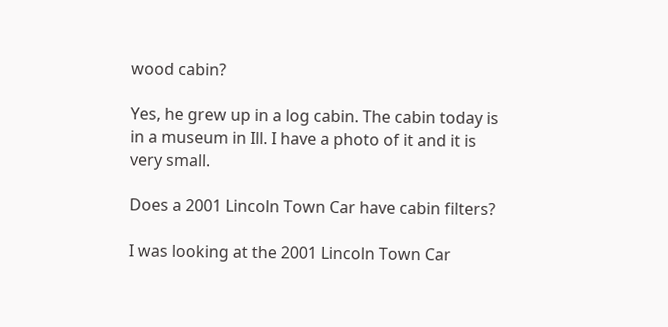wood cabin?

Yes, he grew up in a log cabin. The cabin today is in a museum in Ill. I have a photo of it and it is very small.

Does a 2001 Lincoln Town Car have cabin filters?

I was looking at the 2001 Lincoln Town Car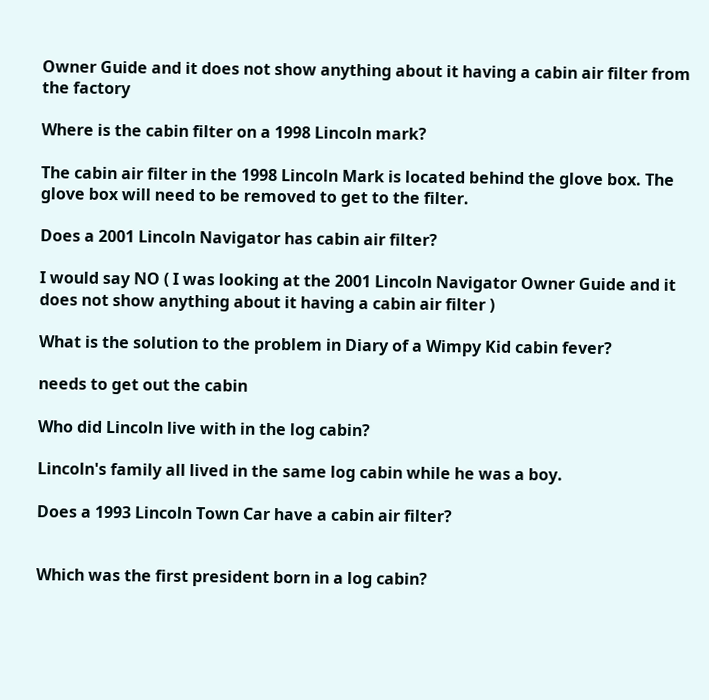Owner Guide and it does not show anything about it having a cabin air filter from the factory

Where is the cabin filter on a 1998 Lincoln mark?

The cabin air filter in the 1998 Lincoln Mark is located behind the glove box. The glove box will need to be removed to get to the filter.

Does a 2001 Lincoln Navigator has cabin air filter?

I would say NO ( I was looking at the 2001 Lincoln Navigator Owner Guide and it does not show anything about it having a cabin air filter )

What is the solution to the problem in Diary of a Wimpy Kid cabin fever?

needs to get out the cabin

Who did Lincoln live with in the log cabin?

Lincoln's family all lived in the same log cabin while he was a boy.

Does a 1993 Lincoln Town Car have a cabin air filter?


Which was the first president born in a log cabin?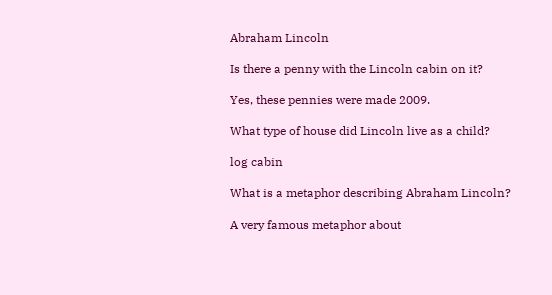Abraham Lincoln

Is there a penny with the Lincoln cabin on it?

Yes, these pennies were made 2009.

What type of house did Lincoln live as a child?

log cabin

What is a metaphor describing Abraham Lincoln?

A very famous metaphor about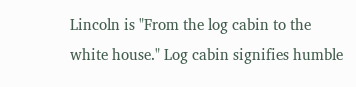Lincoln is "From the log cabin to the white house." Log cabin signifies humble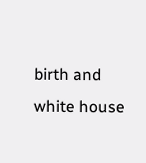birth and white house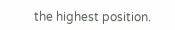the highest position.